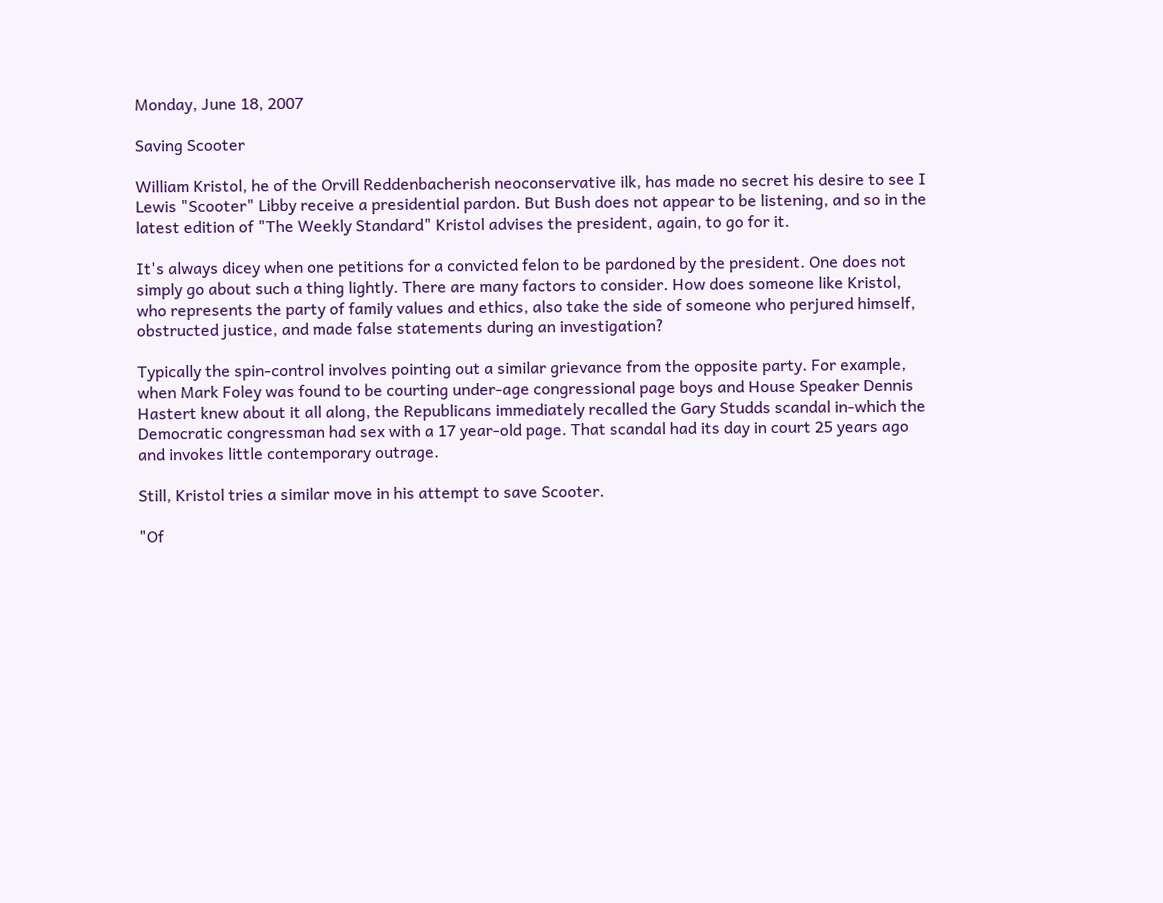Monday, June 18, 2007

Saving Scooter

William Kristol, he of the Orvill Reddenbacherish neoconservative ilk, has made no secret his desire to see I Lewis "Scooter" Libby receive a presidential pardon. But Bush does not appear to be listening, and so in the latest edition of "The Weekly Standard" Kristol advises the president, again, to go for it.

It's always dicey when one petitions for a convicted felon to be pardoned by the president. One does not simply go about such a thing lightly. There are many factors to consider. How does someone like Kristol, who represents the party of family values and ethics, also take the side of someone who perjured himself, obstructed justice, and made false statements during an investigation?

Typically the spin-control involves pointing out a similar grievance from the opposite party. For example, when Mark Foley was found to be courting under-age congressional page boys and House Speaker Dennis Hastert knew about it all along, the Republicans immediately recalled the Gary Studds scandal in-which the Democratic congressman had sex with a 17 year-old page. That scandal had its day in court 25 years ago and invokes little contemporary outrage.

Still, Kristol tries a similar move in his attempt to save Scooter.

"Of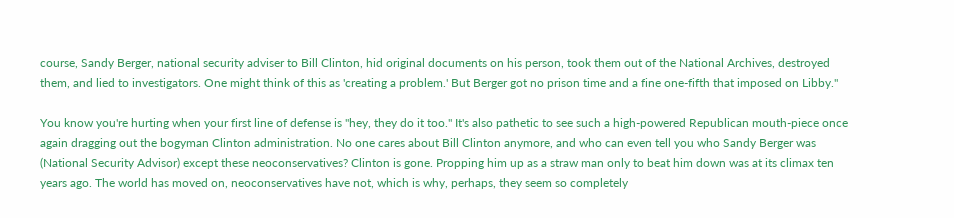course, Sandy Berger, national security adviser to Bill Clinton, hid original documents on his person, took them out of the National Archives, destroyed them, and lied to investigators. One might think of this as 'creating a problem.' But Berger got no prison time and a fine one-fifth that imposed on Libby."

You know you're hurting when your first line of defense is "hey, they do it too." It's also pathetic to see such a high-powered Republican mouth-piece once again dragging out the bogyman Clinton administration. No one cares about Bill Clinton anymore, and who can even tell you who Sandy Berger was (National Security Advisor) except these neoconservatives? Clinton is gone. Propping him up as a straw man only to beat him down was at its climax ten years ago. The world has moved on, neoconservatives have not, which is why, perhaps, they seem so completely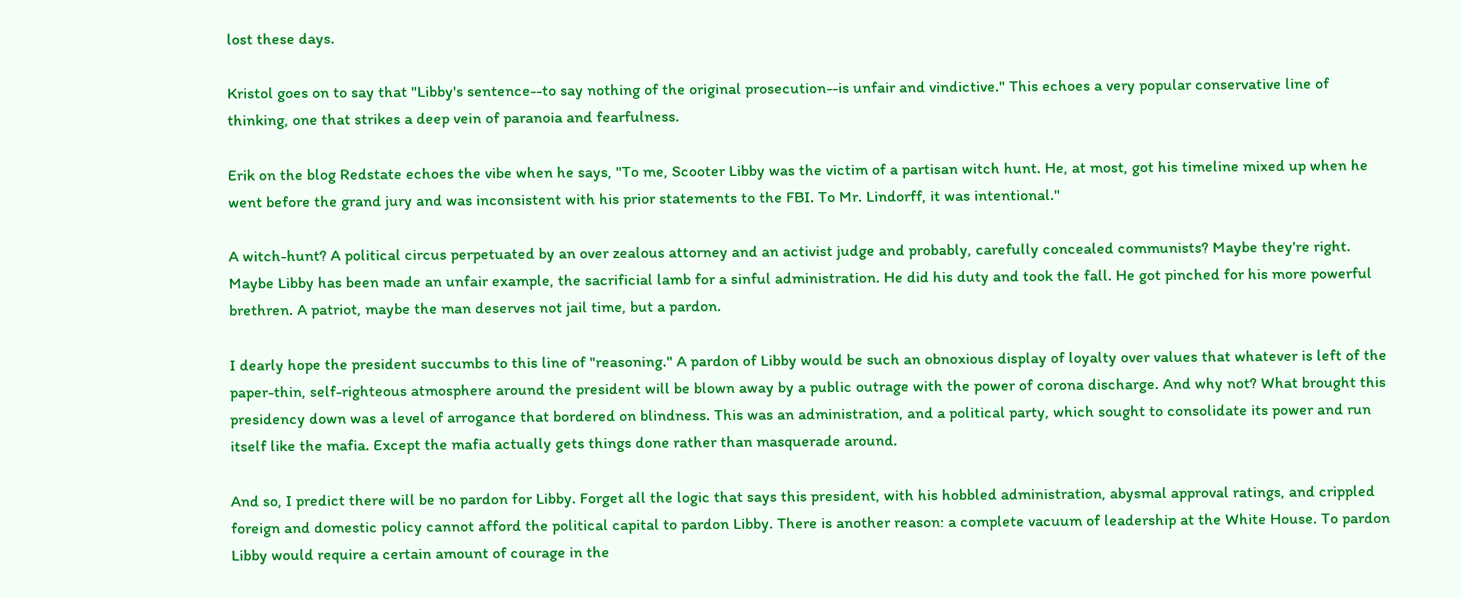lost these days.

Kristol goes on to say that "Libby's sentence--to say nothing of the original prosecution--is unfair and vindictive." This echoes a very popular conservative line of thinking, one that strikes a deep vein of paranoia and fearfulness.

Erik on the blog Redstate echoes the vibe when he says, "To me, Scooter Libby was the victim of a partisan witch hunt. He, at most, got his timeline mixed up when he went before the grand jury and was inconsistent with his prior statements to the FBI. To Mr. Lindorff, it was intentional."

A witch-hunt? A political circus perpetuated by an over zealous attorney and an activist judge and probably, carefully concealed communists? Maybe they're right. Maybe Libby has been made an unfair example, the sacrificial lamb for a sinful administration. He did his duty and took the fall. He got pinched for his more powerful brethren. A patriot, maybe the man deserves not jail time, but a pardon.

I dearly hope the president succumbs to this line of "reasoning." A pardon of Libby would be such an obnoxious display of loyalty over values that whatever is left of the paper-thin, self-righteous atmosphere around the president will be blown away by a public outrage with the power of corona discharge. And why not? What brought this presidency down was a level of arrogance that bordered on blindness. This was an administration, and a political party, which sought to consolidate its power and run itself like the mafia. Except the mafia actually gets things done rather than masquerade around.

And so, I predict there will be no pardon for Libby. Forget all the logic that says this president, with his hobbled administration, abysmal approval ratings, and crippled foreign and domestic policy cannot afford the political capital to pardon Libby. There is another reason: a complete vacuum of leadership at the White House. To pardon Libby would require a certain amount of courage in the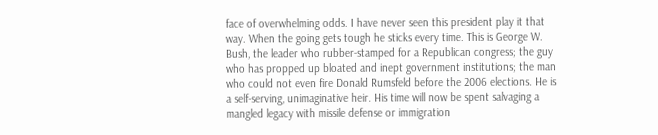face of overwhelming odds. I have never seen this president play it that way. When the going gets tough he sticks every time. This is George W. Bush, the leader who rubber-stamped for a Republican congress; the guy who has propped up bloated and inept government institutions; the man who could not even fire Donald Rumsfeld before the 2006 elections. He is a self-serving, unimaginative heir. His time will now be spent salvaging a mangled legacy with missile defense or immigration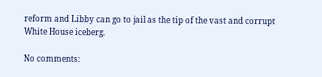reform and Libby can go to jail as the tip of the vast and corrupt White House iceberg.

No comments: